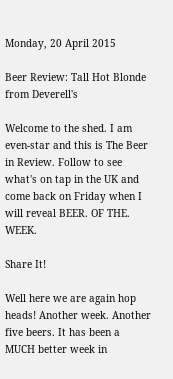Monday, 20 April 2015

Beer Review: Tall Hot Blonde from Deverell's

Welcome to the shed. I am even-star and this is The Beer in Review. Follow to see what's on tap in the UK and come back on Friday when I will reveal BEER. OF THE. WEEK.

Share It!

Well here we are again hop heads! Another week. Another five beers. It has been a MUCH better week in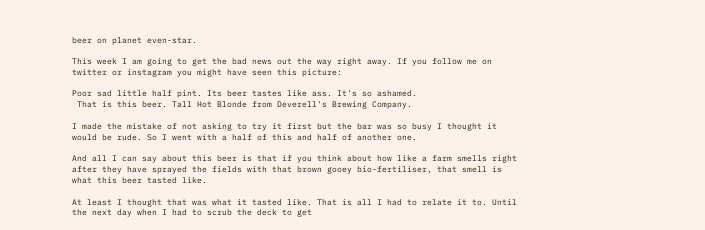beer on planet even-star.

This week I am going to get the bad news out the way right away. If you follow me on twitter or instagram you might have seen this picture:

Poor sad little half pint. Its beer tastes like ass. It's so ashamed.
 That is this beer. Tall Hot Blonde from Deverell's Brewing Company.

I made the mistake of not asking to try it first but the bar was so busy I thought it would be rude. So I went with a half of this and half of another one.

And all I can say about this beer is that if you think about how like a farm smells right after they have sprayed the fields with that brown gooey bio-fertiliser, that smell is what this beer tasted like.

At least I thought that was what it tasted like. That is all I had to relate it to. Until the next day when I had to scrub the deck to get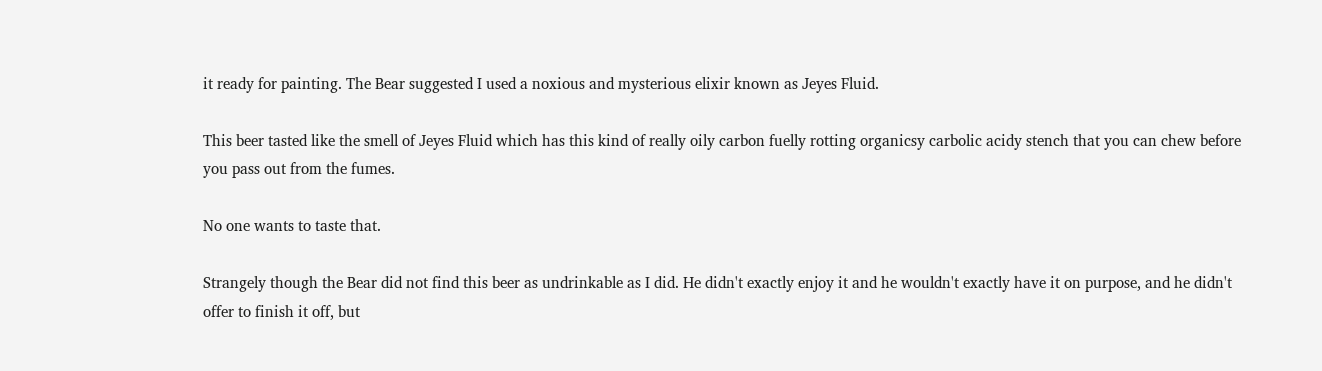it ready for painting. The Bear suggested I used a noxious and mysterious elixir known as Jeyes Fluid.

This beer tasted like the smell of Jeyes Fluid which has this kind of really oily carbon fuelly rotting organicsy carbolic acidy stench that you can chew before you pass out from the fumes.

No one wants to taste that.

Strangely though the Bear did not find this beer as undrinkable as I did. He didn't exactly enjoy it and he wouldn't exactly have it on purpose, and he didn't offer to finish it off, but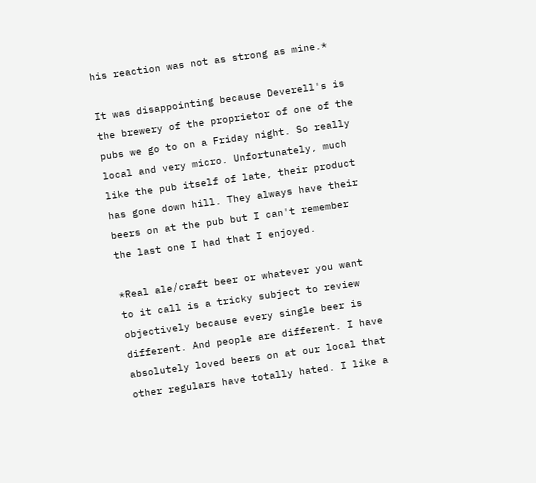his reaction was not as strong as mine.*

It was disappointing because Deverell's is the brewery of the proprietor of one of the pubs we go to on a Friday night. So really local and very micro. Unfortunately, much like the pub itself of late, their product has gone down hill. They always have their beers on at the pub but I can't remember the last one I had that I enjoyed.

*Real ale/craft beer or whatever you want to it call is a tricky subject to review objectively because every single beer is different. And people are different. I have absolutely loved beers on at our local that other regulars have totally hated. I like a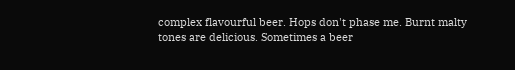complex flavourful beer. Hops don't phase me. Burnt malty tones are delicious. Sometimes a beer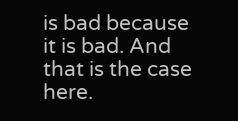is bad because it is bad. And that is the case here.